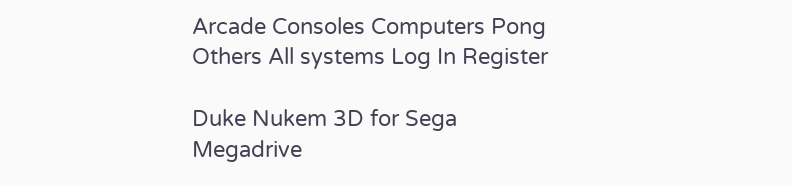Arcade Consoles Computers Pong Others All systems Log In Register

Duke Nukem 3D for Sega Megadrive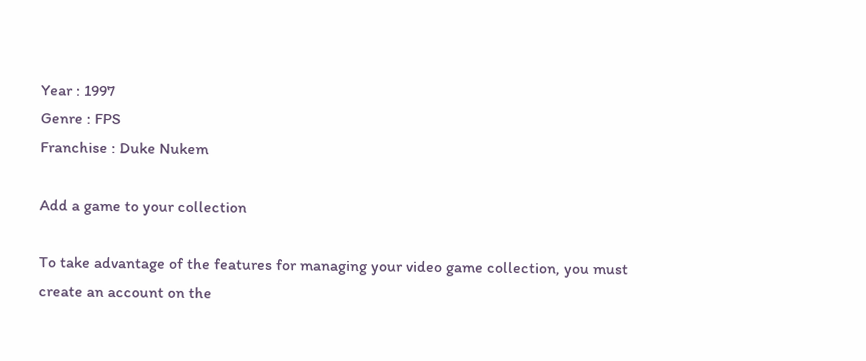Year : 1997
Genre : FPS
Franchise : Duke Nukem

Add a game to your collection

To take advantage of the features for managing your video game collection, you must create an account on the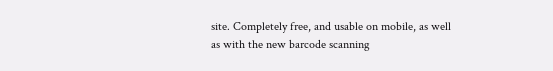site. Completely free, and usable on mobile, as well as with the new barcode scanning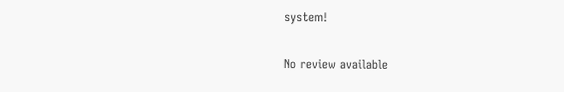system!

No review available